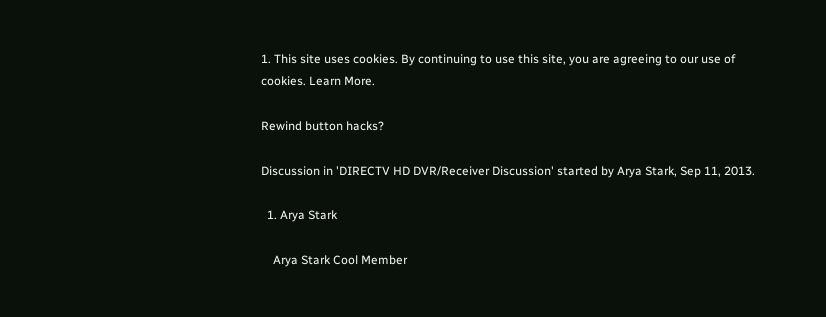1. This site uses cookies. By continuing to use this site, you are agreeing to our use of cookies. Learn More.

Rewind button hacks?

Discussion in 'DIRECTV HD DVR/Receiver Discussion' started by Arya Stark, Sep 11, 2013.

  1. Arya Stark

    Arya Stark Cool Member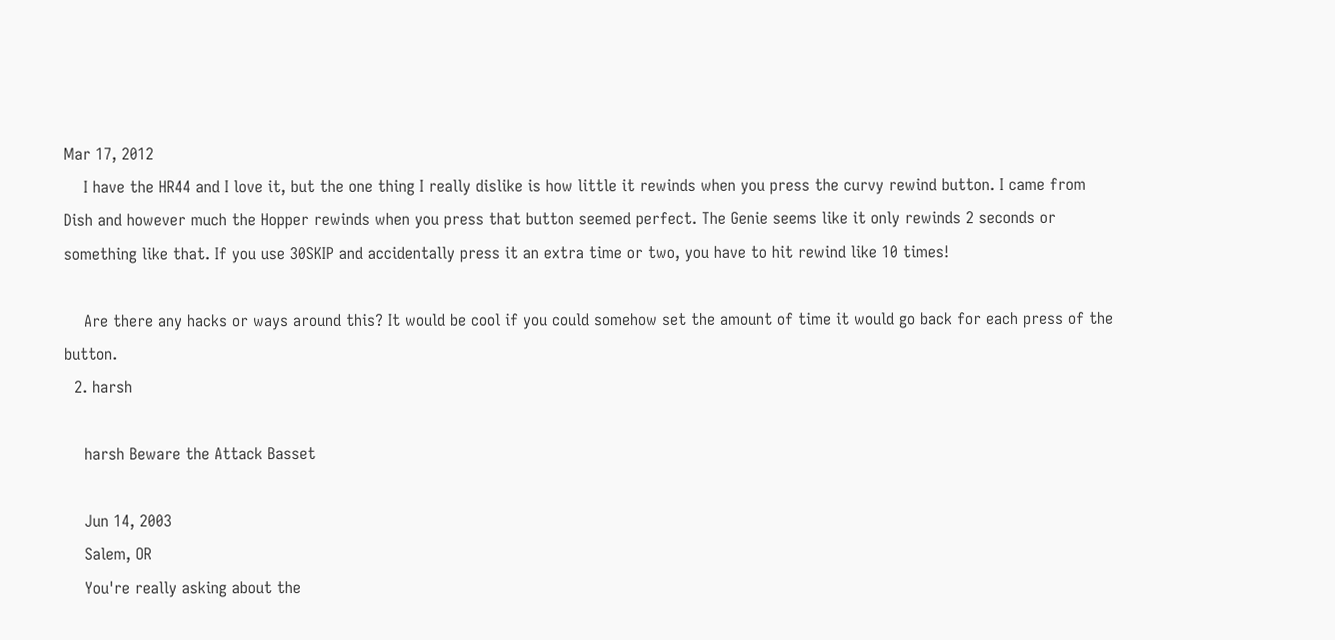Mar 17, 2012
    I have the HR44 and I love it, but the one thing I really dislike is how little it rewinds when you press the curvy rewind button. I came from Dish and however much the Hopper rewinds when you press that button seemed perfect. The Genie seems like it only rewinds 2 seconds or something like that. If you use 30SKIP and accidentally press it an extra time or two, you have to hit rewind like 10 times!

    Are there any hacks or ways around this? It would be cool if you could somehow set the amount of time it would go back for each press of the button.
  2. harsh

    harsh Beware the Attack Basset

    Jun 14, 2003
    Salem, OR
    You're really asking about the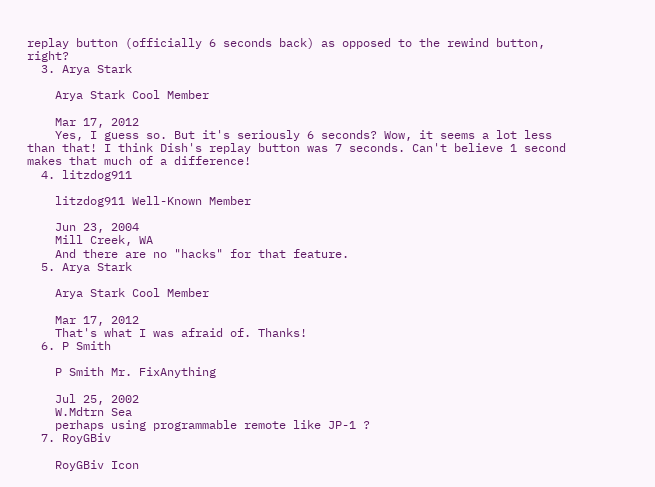replay button (officially 6 seconds back) as opposed to the rewind button, right?
  3. Arya Stark

    Arya Stark Cool Member

    Mar 17, 2012
    Yes, I guess so. But it's seriously 6 seconds? Wow, it seems a lot less than that! I think Dish's replay button was 7 seconds. Can't believe 1 second makes that much of a difference!
  4. litzdog911

    litzdog911 Well-Known Member

    Jun 23, 2004
    Mill Creek, WA
    And there are no "hacks" for that feature.
  5. Arya Stark

    Arya Stark Cool Member

    Mar 17, 2012
    That's what I was afraid of. Thanks!
  6. P Smith

    P Smith Mr. FixAnything

    Jul 25, 2002
    W.Mdtrn Sea
    perhaps using programmable remote like JP-1 ?
  7. RoyGBiv

    RoyGBiv Icon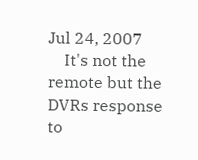Jul 24, 2007
    It's not the remote but the DVRs response to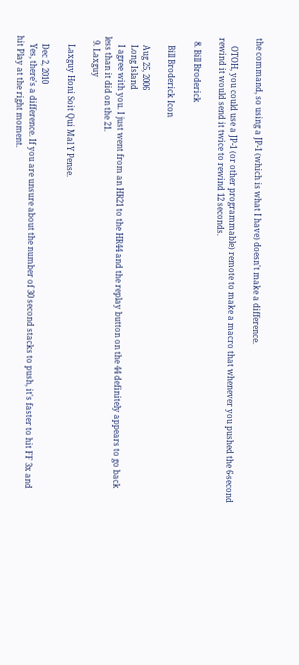the command, so using a JP-1 (which is what I have) doesn't make a difference.

    OTOH, you could use a JP-1 (or other programmable) remote to make a macro that whenever you pushed the 6-second rewind it would send it twice to rewind 12 seconds.

  8. Bill Broderick

    Bill Broderick Icon

    Aug 25, 2006
    Long Island
    I agree with you. I just went from an HR21 to the HR44 and the replay button on the 44 definitely appears to go back less than it did on the 21.
  9. Laxguy

    Laxguy Honi Soit Qui Mal Y Pense.

    Dec 2, 2010
    Yes, there's a difference. If you are unsure about the number of 30 second stacks to push, it's faster to hit FF 3x and hit Play at the right moment.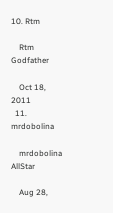10. Rtm

    Rtm Godfather

    Oct 18, 2011
  11. mrdobolina

    mrdobolina AllStar

    Aug 28,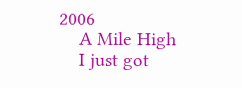2006
    A Mile High
    I just got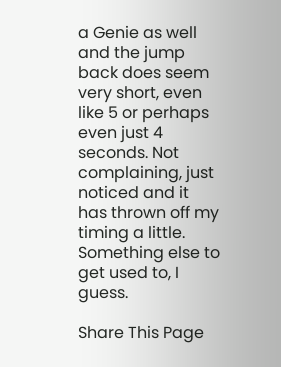a Genie as well and the jump back does seem very short, even like 5 or perhaps even just 4 seconds. Not complaining, just noticed and it has thrown off my timing a little. Something else to get used to, I guess.

Share This Page